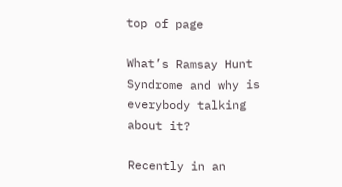top of page

What’s Ramsay Hunt Syndrome and why is everybody talking about it?

Recently in an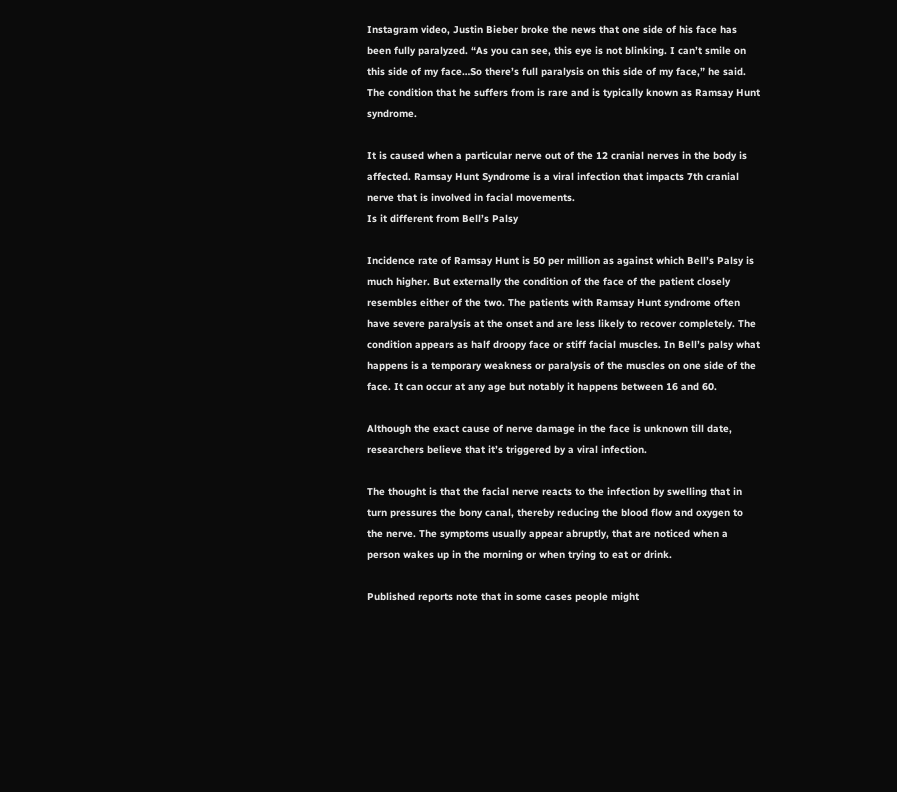Instagram video, Justin Bieber broke the news that one side of his face has been fully paralyzed. “As you can see, this eye is not blinking. I can’t smile on this side of my face…So there’s full paralysis on this side of my face,” he said. The condition that he suffers from is rare and is typically known as Ramsay Hunt syndrome.

It is caused when a particular nerve out of the 12 cranial nerves in the body is affected. Ramsay Hunt Syndrome is a viral infection that impacts 7th cranial nerve that is involved in facial movements.
Is it different from Bell’s Palsy

Incidence rate of Ramsay Hunt is 50 per million as against which Bell’s Palsy is much higher. But externally the condition of the face of the patient closely resembles either of the two. The patients with Ramsay Hunt syndrome often have severe paralysis at the onset and are less likely to recover completely. The condition appears as half droopy face or stiff facial muscles. In Bell’s palsy what happens is a temporary weakness or paralysis of the muscles on one side of the face. It can occur at any age but notably it happens between 16 and 60.

Although the exact cause of nerve damage in the face is unknown till date, researchers believe that it’s triggered by a viral infection.

The thought is that the facial nerve reacts to the infection by swelling that in turn pressures the bony canal, thereby reducing the blood flow and oxygen to the nerve. The symptoms usually appear abruptly, that are noticed when a person wakes up in the morning or when trying to eat or drink.

Published reports note that in some cases people might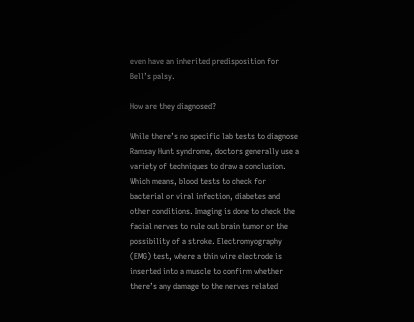even have an inherited predisposition for Bell’s palsy.

How are they diagnosed?

While there’s no specific lab tests to diagnose Ramsay Hunt syndrome, doctors generally use a variety of techniques to draw a conclusion. Which means, blood tests to check for bacterial or viral infection, diabetes and other conditions. Imaging is done to check the facial nerves to rule out brain tumor or the possibility of a stroke. Electromyography (EMG) test, where a thin wire electrode is inserted into a muscle to confirm whether there’s any damage to the nerves related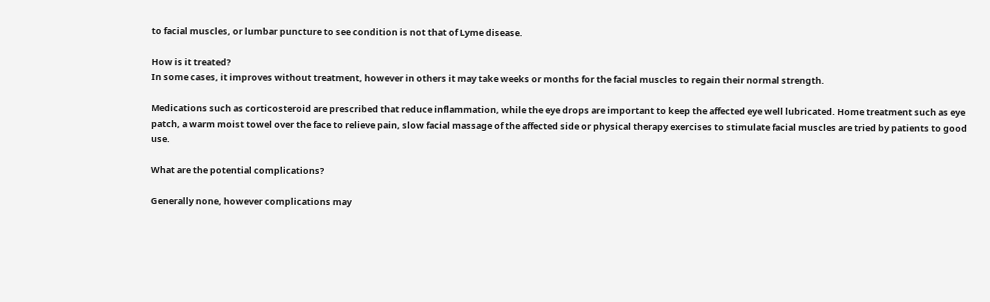to facial muscles, or lumbar puncture to see condition is not that of Lyme disease.

How is it treated?
In some cases, it improves without treatment, however in others it may take weeks or months for the facial muscles to regain their normal strength.

Medications such as corticosteroid are prescribed that reduce inflammation, while the eye drops are important to keep the affected eye well lubricated. Home treatment such as eye patch, a warm moist towel over the face to relieve pain, slow facial massage of the affected side or physical therapy exercises to stimulate facial muscles are tried by patients to good use.

What are the potential complications?

Generally none, however complications may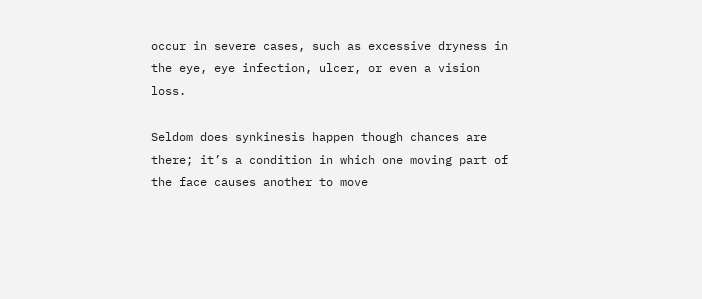occur in severe cases, such as excessive dryness in the eye, eye infection, ulcer, or even a vision loss.

Seldom does synkinesis happen though chances are there; it’s a condition in which one moving part of the face causes another to move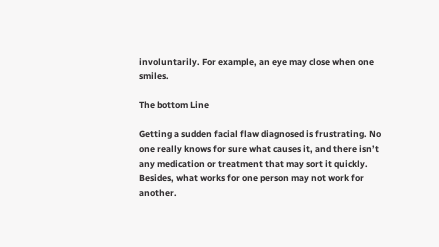involuntarily. For example, an eye may close when one smiles.

The bottom Line

Getting a sudden facial flaw diagnosed is frustrating. No one really knows for sure what causes it, and there isn’t any medication or treatment that may sort it quickly. Besides, what works for one person may not work for another.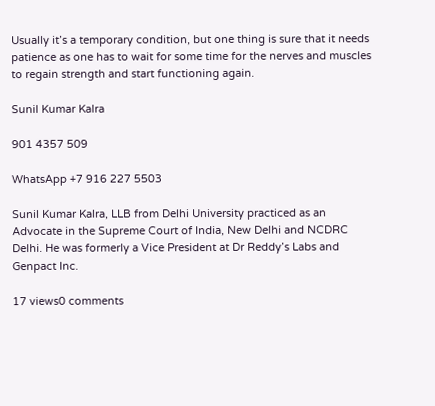Usually it’s a temporary condition, but one thing is sure that it needs patience as one has to wait for some time for the nerves and muscles to regain strength and start functioning again.

Sunil Kumar Kalra

901 4357 509

WhatsApp +7 916 227 5503

Sunil Kumar Kalra, LLB from Delhi University practiced as an Advocate in the Supreme Court of India, New Delhi and NCDRC Delhi. He was formerly a Vice President at Dr Reddy’s Labs and Genpact Inc.

17 views0 comments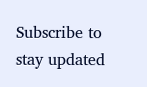Subscribe to stay updated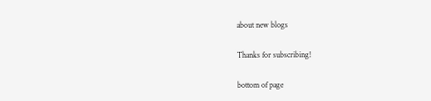about new blogs

Thanks for subscribing!

bottom of page